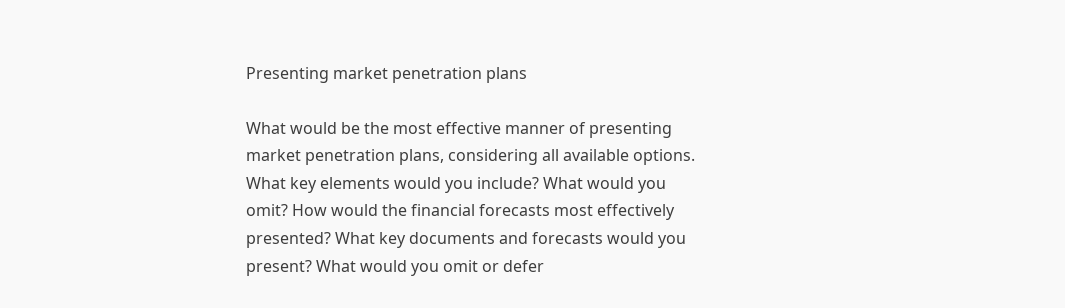Presenting market penetration plans

What would be the most effective manner of presenting market penetration plans, considering all available options. What key elements would you include? What would you omit? How would the financial forecasts most effectively presented? What key documents and forecasts would you present? What would you omit or defer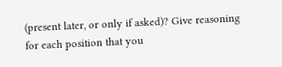(present later, or only if asked)? Give reasoning for each position that you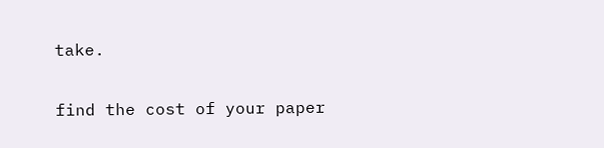take.

find the cost of your paper